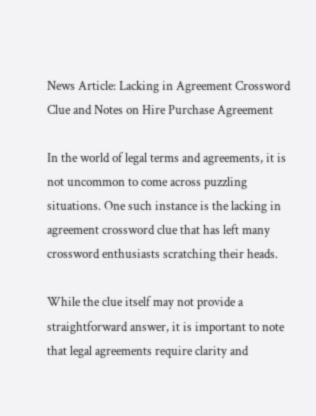News Article: Lacking in Agreement Crossword Clue and Notes on Hire Purchase Agreement

In the world of legal terms and agreements, it is not uncommon to come across puzzling situations. One such instance is the lacking in agreement crossword clue that has left many crossword enthusiasts scratching their heads.

While the clue itself may not provide a straightforward answer, it is important to note that legal agreements require clarity and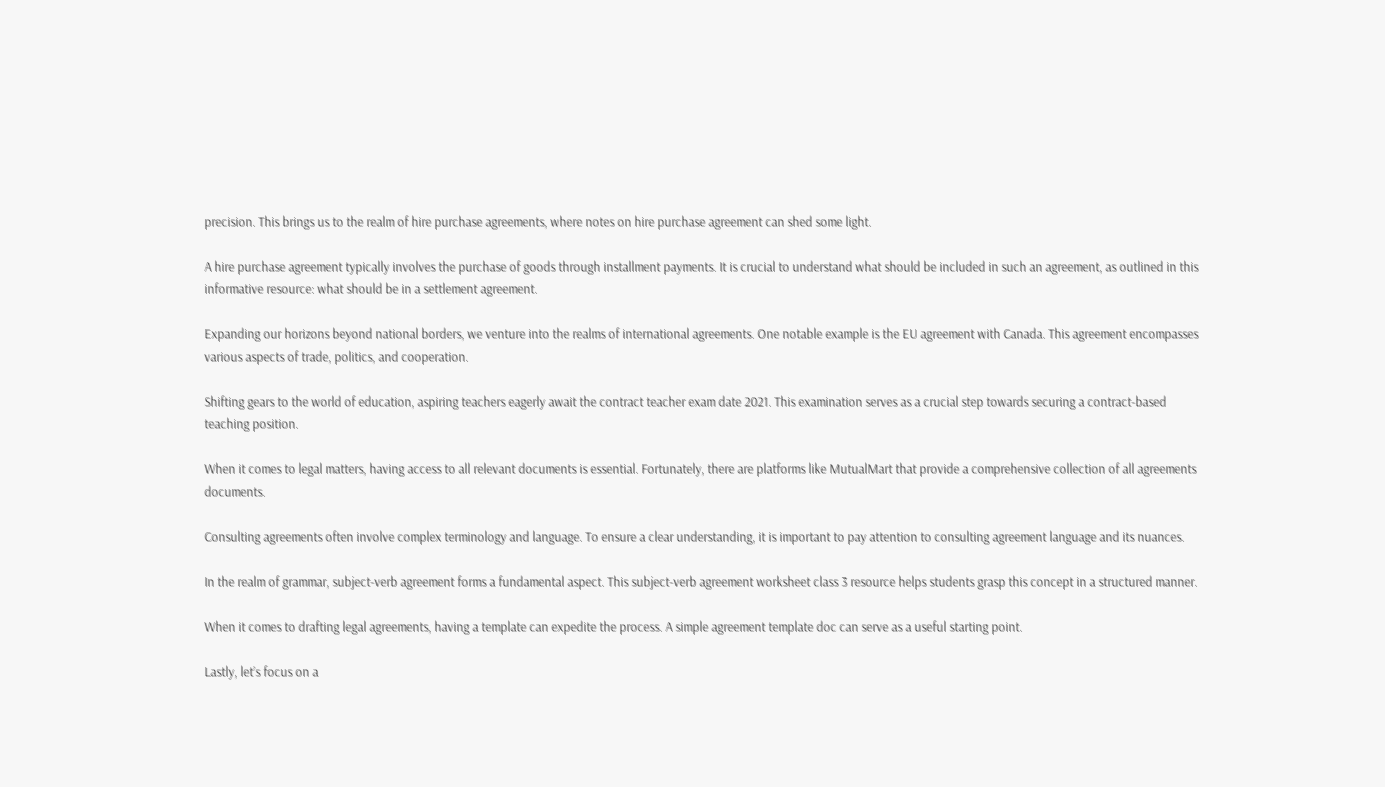precision. This brings us to the realm of hire purchase agreements, where notes on hire purchase agreement can shed some light.

A hire purchase agreement typically involves the purchase of goods through installment payments. It is crucial to understand what should be included in such an agreement, as outlined in this informative resource: what should be in a settlement agreement.

Expanding our horizons beyond national borders, we venture into the realms of international agreements. One notable example is the EU agreement with Canada. This agreement encompasses various aspects of trade, politics, and cooperation.

Shifting gears to the world of education, aspiring teachers eagerly await the contract teacher exam date 2021. This examination serves as a crucial step towards securing a contract-based teaching position.

When it comes to legal matters, having access to all relevant documents is essential. Fortunately, there are platforms like MutualMart that provide a comprehensive collection of all agreements documents.

Consulting agreements often involve complex terminology and language. To ensure a clear understanding, it is important to pay attention to consulting agreement language and its nuances.

In the realm of grammar, subject-verb agreement forms a fundamental aspect. This subject-verb agreement worksheet class 3 resource helps students grasp this concept in a structured manner.

When it comes to drafting legal agreements, having a template can expedite the process. A simple agreement template doc can serve as a useful starting point.

Lastly, let’s focus on a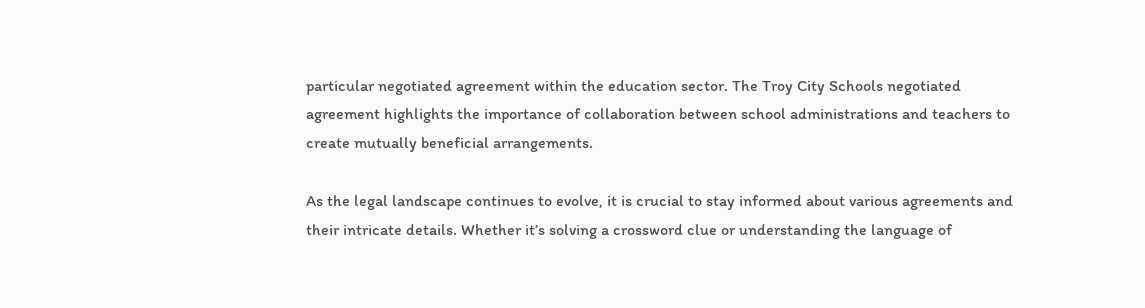particular negotiated agreement within the education sector. The Troy City Schools negotiated agreement highlights the importance of collaboration between school administrations and teachers to create mutually beneficial arrangements.

As the legal landscape continues to evolve, it is crucial to stay informed about various agreements and their intricate details. Whether it’s solving a crossword clue or understanding the language of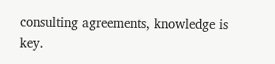consulting agreements, knowledge is key.